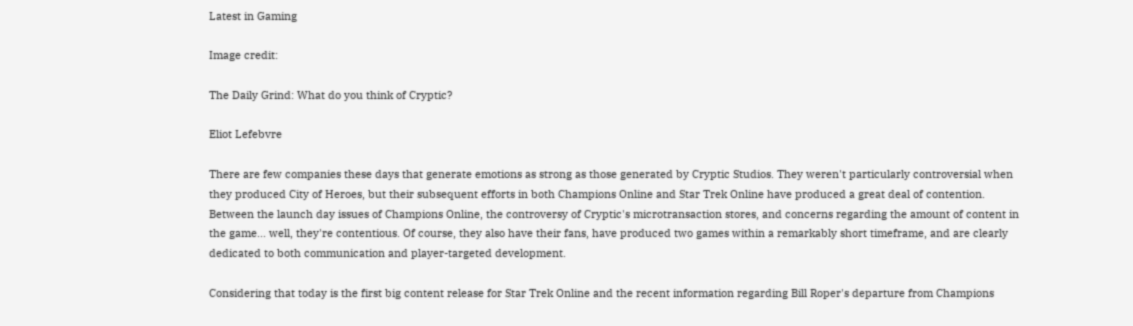Latest in Gaming

Image credit:

The Daily Grind: What do you think of Cryptic?

Eliot Lefebvre

There are few companies these days that generate emotions as strong as those generated by Cryptic Studios. They weren't particularly controversial when they produced City of Heroes, but their subsequent efforts in both Champions Online and Star Trek Online have produced a great deal of contention. Between the launch day issues of Champions Online, the controversy of Cryptic's microtransaction stores, and concerns regarding the amount of content in the game... well, they're contentious. Of course, they also have their fans, have produced two games within a remarkably short timeframe, and are clearly dedicated to both communication and player-targeted development.

Considering that today is the first big content release for Star Trek Online and the recent information regarding Bill Roper's departure from Champions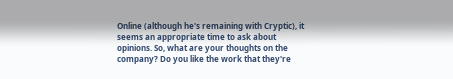Online (although he's remaining with Cryptic), it seems an appropriate time to ask about opinions. So, what are your thoughts on the company? Do you like the work that they're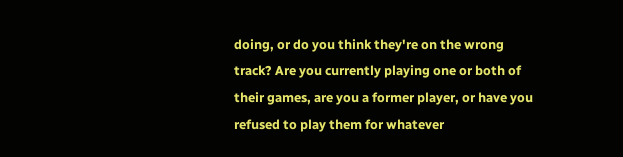doing, or do you think they're on the wrong track? Are you currently playing one or both of their games, are you a former player, or have you refused to play them for whatever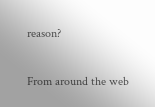reason?

From around the web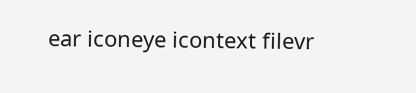ear iconeye icontext filevr